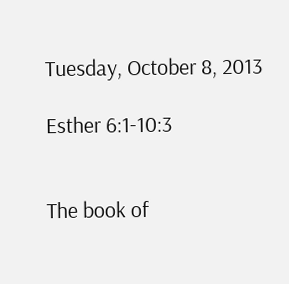Tuesday, October 8, 2013

Esther 6:1-10:3


The book of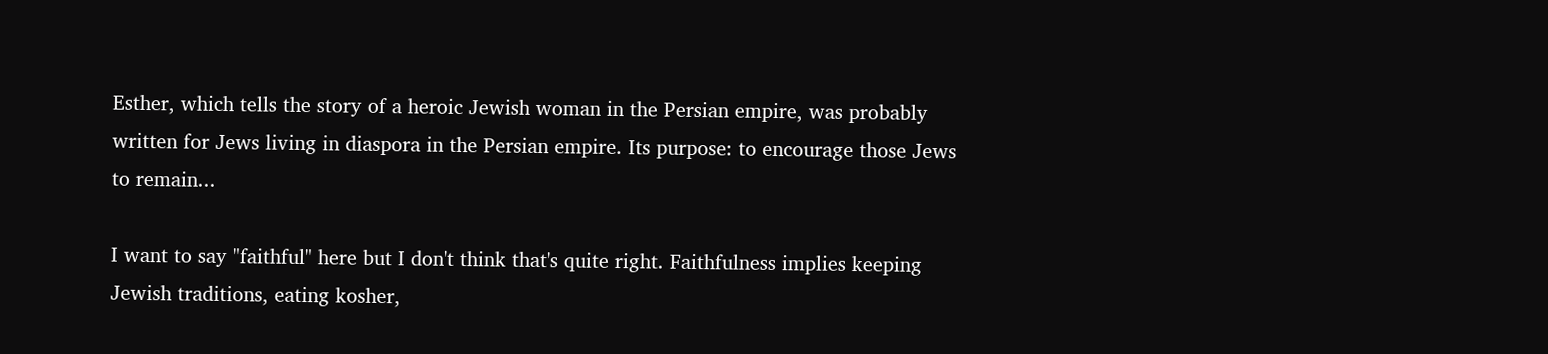Esther, which tells the story of a heroic Jewish woman in the Persian empire, was probably written for Jews living in diaspora in the Persian empire. Its purpose: to encourage those Jews to remain...

I want to say "faithful" here but I don't think that's quite right. Faithfulness implies keeping Jewish traditions, eating kosher,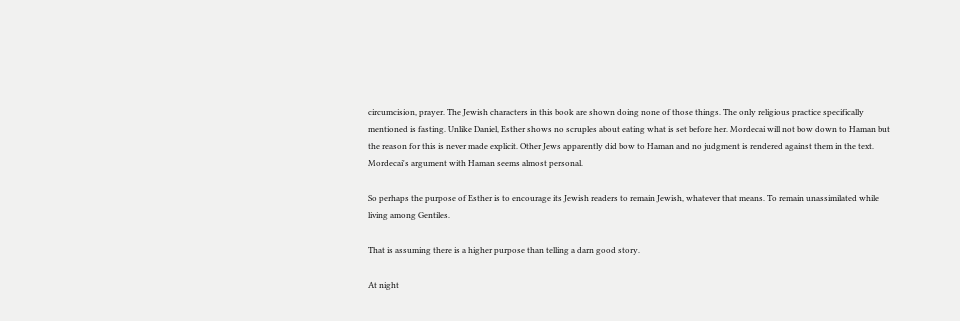circumcision, prayer. The Jewish characters in this book are shown doing none of those things. The only religious practice specifically mentioned is fasting. Unlike Daniel, Esther shows no scruples about eating what is set before her. Mordecai will not bow down to Haman but the reason for this is never made explicit. Other Jews apparently did bow to Haman and no judgment is rendered against them in the text. Mordecai's argument with Haman seems almost personal.

So perhaps the purpose of Esther is to encourage its Jewish readers to remain Jewish, whatever that means. To remain unassimilated while living among Gentiles.

That is assuming there is a higher purpose than telling a darn good story.

At night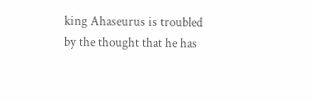king Ahaseurus is troubled by the thought that he has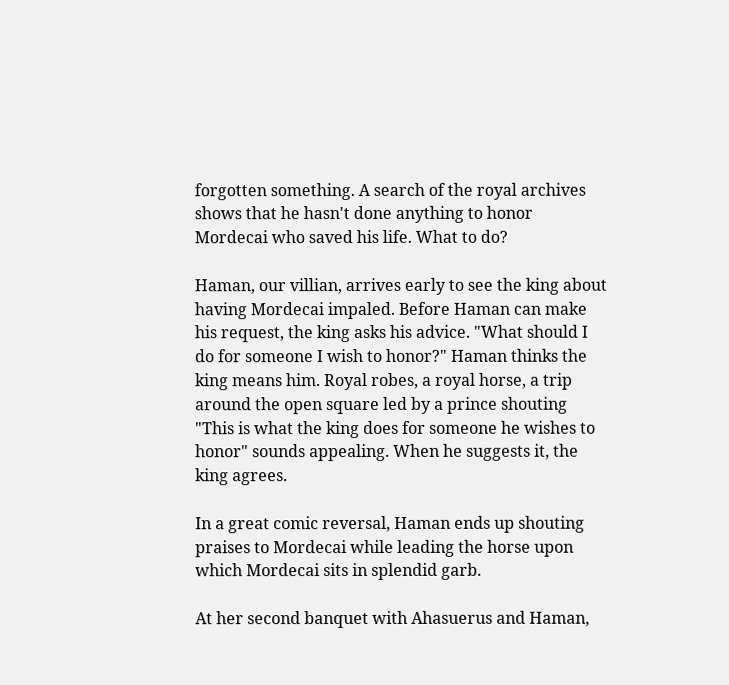forgotten something. A search of the royal archives shows that he hasn't done anything to honor Mordecai who saved his life. What to do?

Haman, our villian, arrives early to see the king about having Mordecai impaled. Before Haman can make his request, the king asks his advice. "What should I do for someone I wish to honor?" Haman thinks the king means him. Royal robes, a royal horse, a trip around the open square led by a prince shouting "This is what the king does for someone he wishes to honor" sounds appealing. When he suggests it, the king agrees.

In a great comic reversal, Haman ends up shouting praises to Mordecai while leading the horse upon which Mordecai sits in splendid garb.

At her second banquet with Ahasuerus and Haman,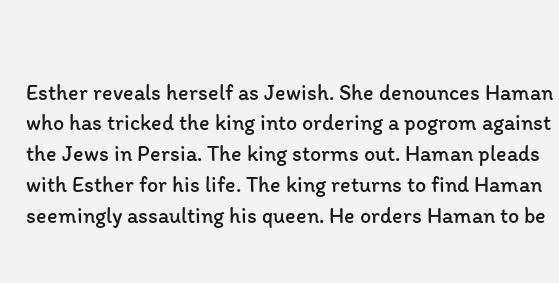Esther reveals herself as Jewish. She denounces Haman who has tricked the king into ordering a pogrom against the Jews in Persia. The king storms out. Haman pleads with Esther for his life. The king returns to find Haman seemingly assaulting his queen. He orders Haman to be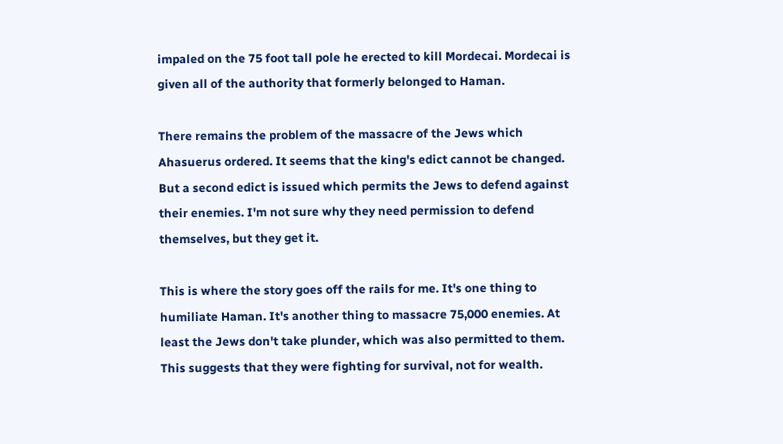impaled on the 75 foot tall pole he erected to kill Mordecai. Mordecai is given all of the authority that formerly belonged to Haman.

There remains the problem of the massacre of the Jews which Ahasuerus ordered. It seems that the king's edict cannot be changed. But a second edict is issued which permits the Jews to defend against their enemies. I'm not sure why they need permission to defend themselves, but they get it.

This is where the story goes off the rails for me. It's one thing to humiliate Haman. It's another thing to massacre 75,000 enemies. At least the Jews don't take plunder, which was also permitted to them. This suggests that they were fighting for survival, not for wealth.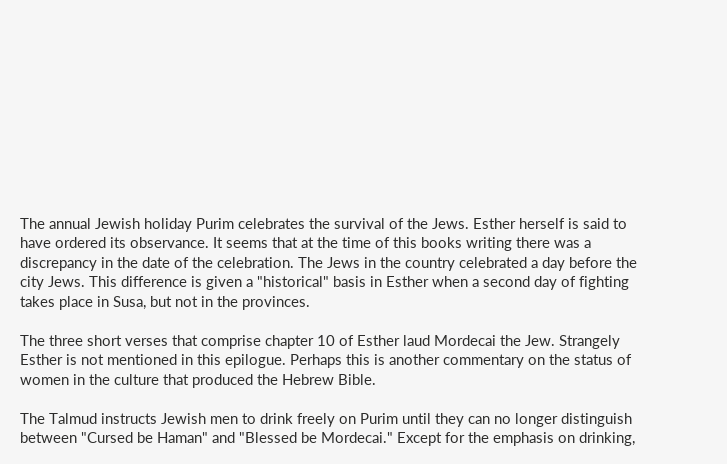The annual Jewish holiday Purim celebrates the survival of the Jews. Esther herself is said to have ordered its observance. It seems that at the time of this books writing there was a discrepancy in the date of the celebration. The Jews in the country celebrated a day before the city Jews. This difference is given a "historical" basis in Esther when a second day of fighting takes place in Susa, but not in the provinces.

The three short verses that comprise chapter 10 of Esther laud Mordecai the Jew. Strangely Esther is not mentioned in this epilogue. Perhaps this is another commentary on the status of women in the culture that produced the Hebrew Bible.

The Talmud instructs Jewish men to drink freely on Purim until they can no longer distinguish between "Cursed be Haman" and "Blessed be Mordecai." Except for the emphasis on drinking,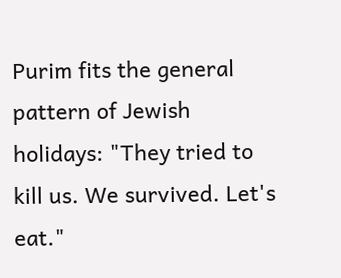Purim fits the general pattern of Jewish holidays: "They tried to kill us. We survived. Let's eat."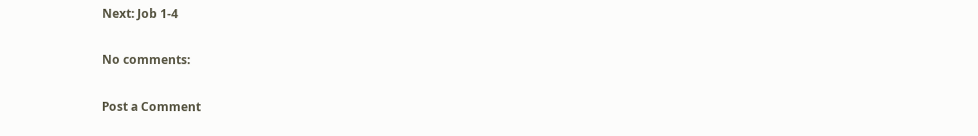Next: Job 1-4

No comments:

Post a Comment